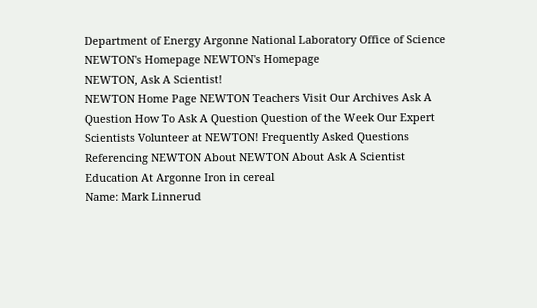Department of Energy Argonne National Laboratory Office of Science NEWTON's Homepage NEWTON's Homepage
NEWTON, Ask A Scientist!
NEWTON Home Page NEWTON Teachers Visit Our Archives Ask A Question How To Ask A Question Question of the Week Our Expert Scientists Volunteer at NEWTON! Frequently Asked Questions Referencing NEWTON About NEWTON About Ask A Scientist Education At Argonne Iron in cereal
Name: Mark Linnerud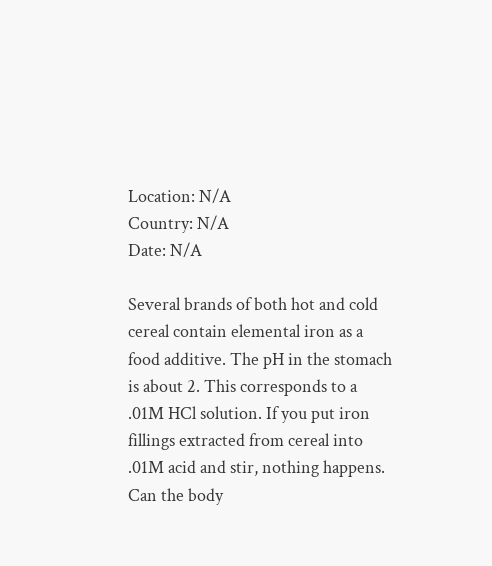Location: N/A
Country: N/A
Date: N/A

Several brands of both hot and cold cereal contain elemental iron as a food additive. The pH in the stomach is about 2. This corresponds to a .01M HCl solution. If you put iron fillings extracted from cereal into .01M acid and stir, nothing happens. Can the body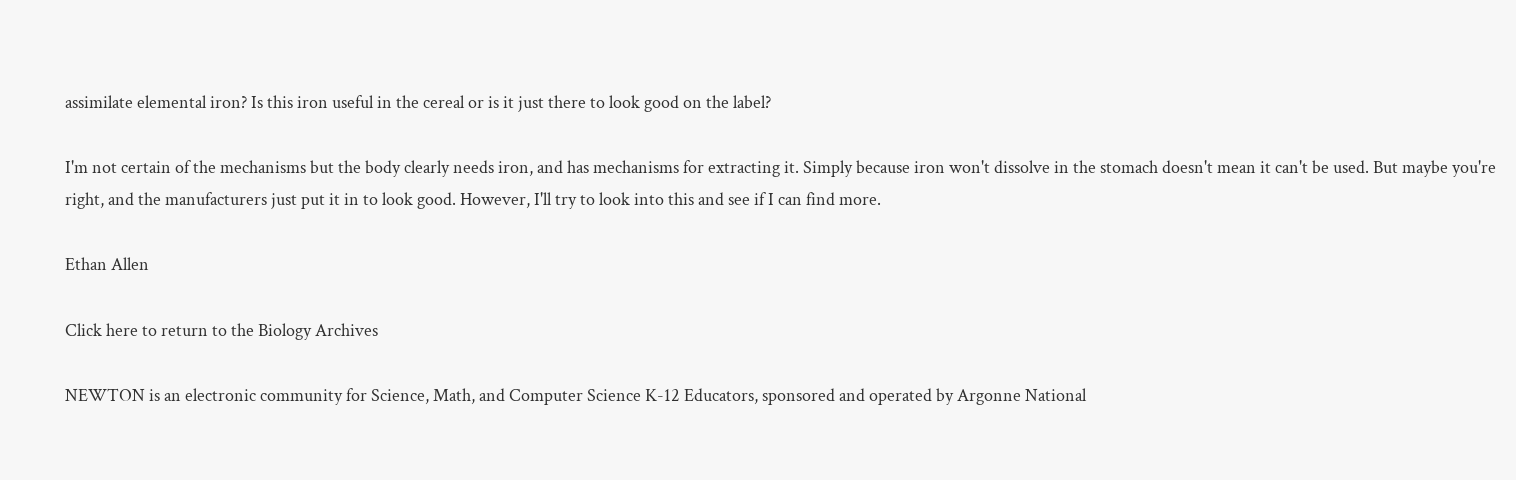assimilate elemental iron? Is this iron useful in the cereal or is it just there to look good on the label?

I'm not certain of the mechanisms but the body clearly needs iron, and has mechanisms for extracting it. Simply because iron won't dissolve in the stomach doesn't mean it can't be used. But maybe you're right, and the manufacturers just put it in to look good. However, I'll try to look into this and see if I can find more.

Ethan Allen

Click here to return to the Biology Archives

NEWTON is an electronic community for Science, Math, and Computer Science K-12 Educators, sponsored and operated by Argonne National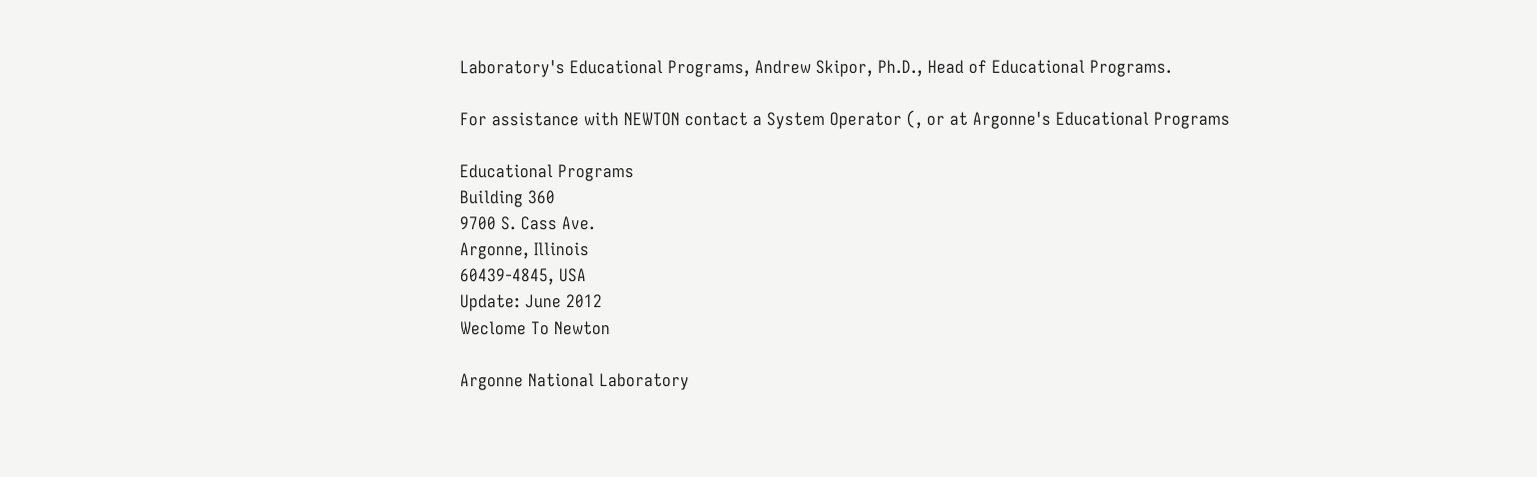Laboratory's Educational Programs, Andrew Skipor, Ph.D., Head of Educational Programs.

For assistance with NEWTON contact a System Operator (, or at Argonne's Educational Programs

Educational Programs
Building 360
9700 S. Cass Ave.
Argonne, Illinois
60439-4845, USA
Update: June 2012
Weclome To Newton

Argonne National Laboratory